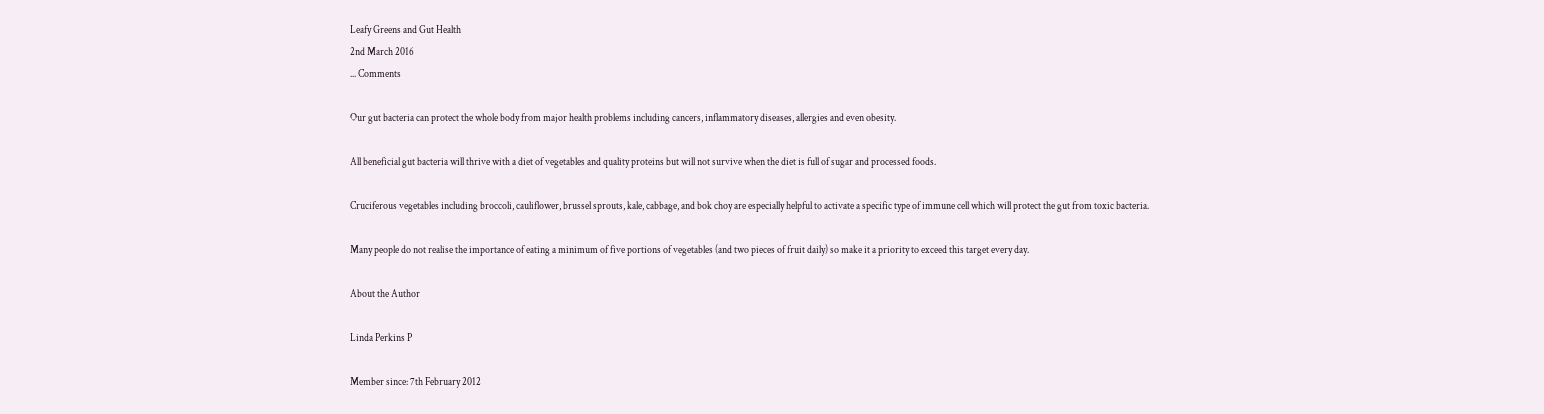Leafy Greens and Gut Health
2nd March 2016
... Comments

Our gut bacteria can protect the whole body from major health problems including cancers, inflammatory diseases, allergies and even obesity.

All beneficial gut bacteria will thrive with a diet of vegetables and quality proteins but will not survive when the diet is full of sugar and processed foods.

Cruciferous vegetables including broccoli, cauliflower, brussel sprouts, kale, cabbage, and bok choy are especially helpful to activate a specific type of immune cell which will protect the gut from toxic bacteria.

Many people do not realise the importance of eating a minimum of five portions of vegetables (and two pieces of fruit daily) so make it a priority to exceed this target every day.

About the Author

Linda Perkins P

Member since: 7th February 2012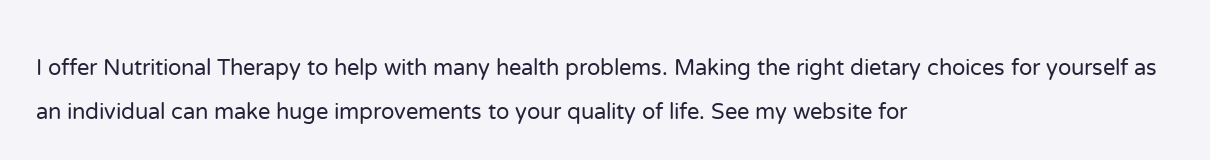I offer Nutritional Therapy to help with many health problems. Making the right dietary choices for yourself as an individual can make huge improvements to your quality of life. See my website for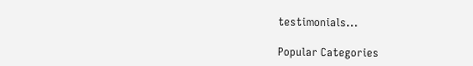testimonials...

Popular Categories